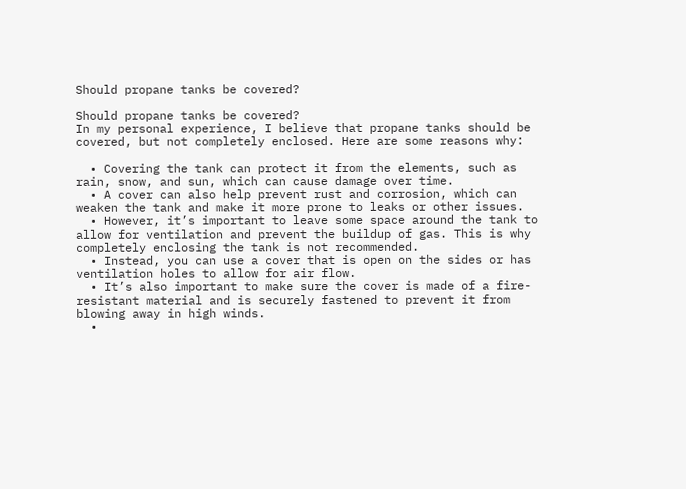Should propane tanks be covered?

Should propane tanks be covered?
In my personal experience, I believe that propane tanks should be covered, but not completely enclosed. Here are some reasons why:

  • Covering the tank can protect it from the elements, such as rain, snow, and sun, which can cause damage over time.
  • A cover can also help prevent rust and corrosion, which can weaken the tank and make it more prone to leaks or other issues.
  • However, it’s important to leave some space around the tank to allow for ventilation and prevent the buildup of gas. This is why completely enclosing the tank is not recommended.
  • Instead, you can use a cover that is open on the sides or has ventilation holes to allow for air flow.
  • It’s also important to make sure the cover is made of a fire-resistant material and is securely fastened to prevent it from blowing away in high winds.
  •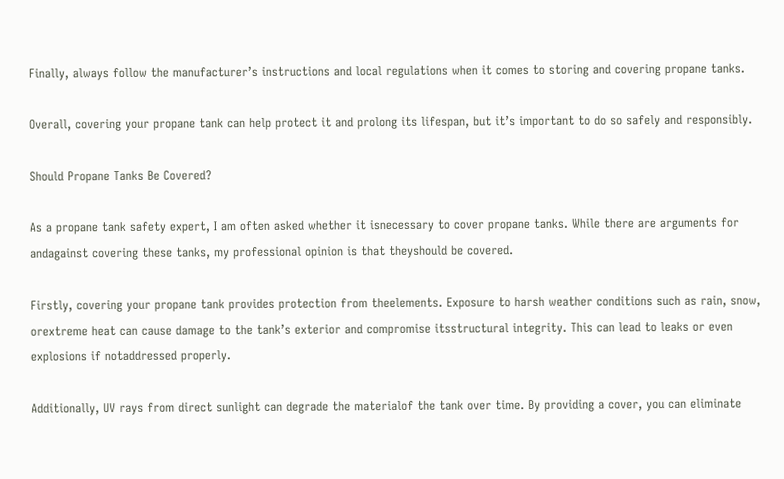Finally, always follow the manufacturer’s instructions and local regulations when it comes to storing and covering propane tanks.

Overall, covering your propane tank can help protect it and prolong its lifespan, but it’s important to do so safely and responsibly.

Should Propane Tanks Be Covered?

As a propane tank safety expert, I am often asked whether it isnecessary to cover propane tanks. While there are arguments for andagainst covering these tanks, my professional opinion is that theyshould be covered.

Firstly, covering your propane tank provides protection from theelements. Exposure to harsh weather conditions such as rain, snow, orextreme heat can cause damage to the tank’s exterior and compromise itsstructural integrity. This can lead to leaks or even explosions if notaddressed properly.

Additionally, UV rays from direct sunlight can degrade the materialof the tank over time. By providing a cover, you can eliminate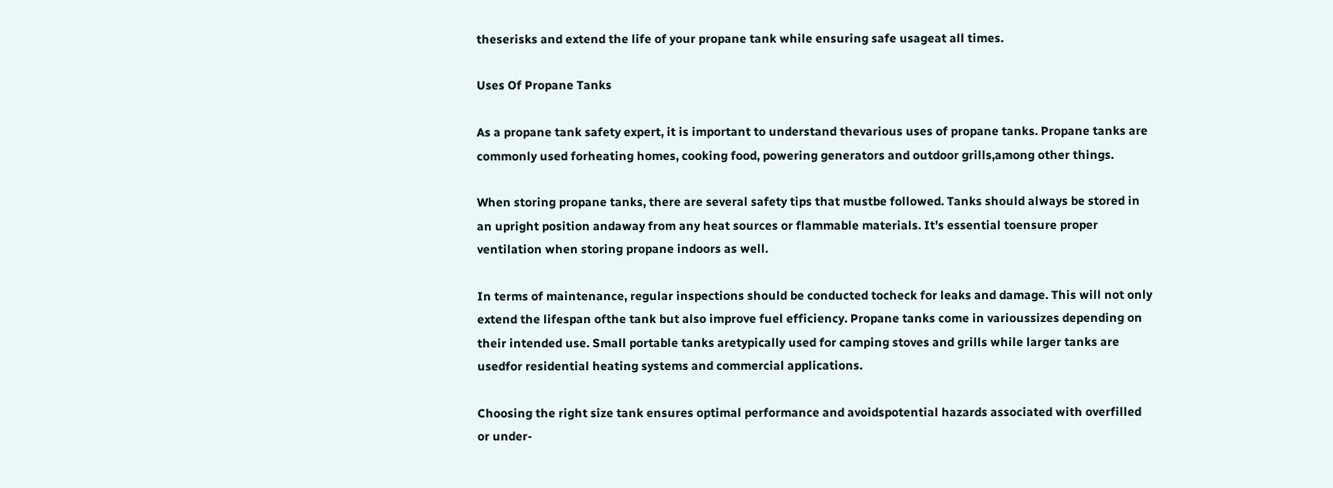theserisks and extend the life of your propane tank while ensuring safe usageat all times.

Uses Of Propane Tanks

As a propane tank safety expert, it is important to understand thevarious uses of propane tanks. Propane tanks are commonly used forheating homes, cooking food, powering generators and outdoor grills,among other things.

When storing propane tanks, there are several safety tips that mustbe followed. Tanks should always be stored in an upright position andaway from any heat sources or flammable materials. It’s essential toensure proper ventilation when storing propane indoors as well.

In terms of maintenance, regular inspections should be conducted tocheck for leaks and damage. This will not only extend the lifespan ofthe tank but also improve fuel efficiency. Propane tanks come in varioussizes depending on their intended use. Small portable tanks aretypically used for camping stoves and grills while larger tanks are usedfor residential heating systems and commercial applications.

Choosing the right size tank ensures optimal performance and avoidspotential hazards associated with overfilled or under-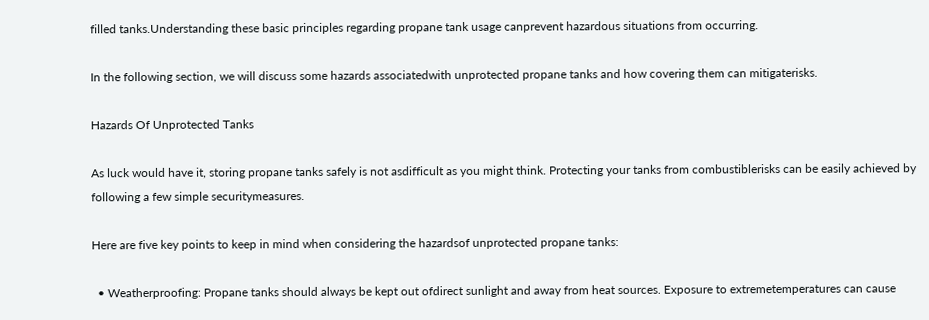filled tanks.Understanding these basic principles regarding propane tank usage canprevent hazardous situations from occurring.

In the following section, we will discuss some hazards associatedwith unprotected propane tanks and how covering them can mitigaterisks.

Hazards Of Unprotected Tanks

As luck would have it, storing propane tanks safely is not asdifficult as you might think. Protecting your tanks from combustiblerisks can be easily achieved by following a few simple securitymeasures.

Here are five key points to keep in mind when considering the hazardsof unprotected propane tanks:

  • Weatherproofing: Propane tanks should always be kept out ofdirect sunlight and away from heat sources. Exposure to extremetemperatures can cause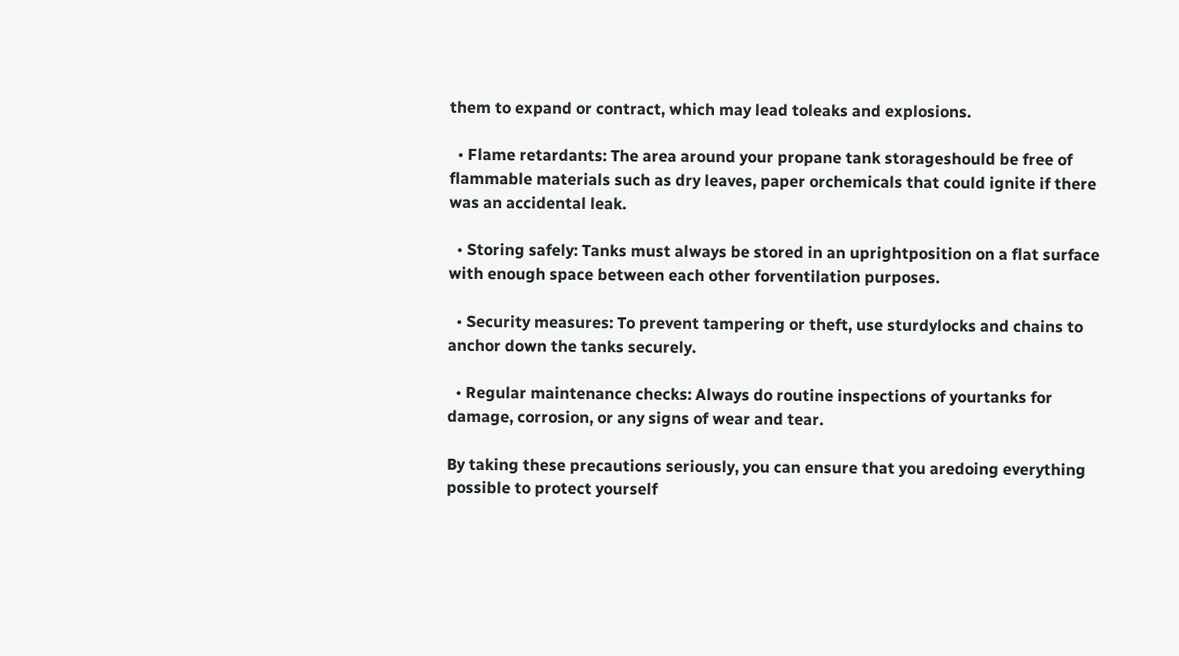them to expand or contract, which may lead toleaks and explosions.

  • Flame retardants: The area around your propane tank storageshould be free of flammable materials such as dry leaves, paper orchemicals that could ignite if there was an accidental leak.

  • Storing safely: Tanks must always be stored in an uprightposition on a flat surface with enough space between each other forventilation purposes.

  • Security measures: To prevent tampering or theft, use sturdylocks and chains to anchor down the tanks securely.

  • Regular maintenance checks: Always do routine inspections of yourtanks for damage, corrosion, or any signs of wear and tear.

By taking these precautions seriously, you can ensure that you aredoing everything possible to protect yourself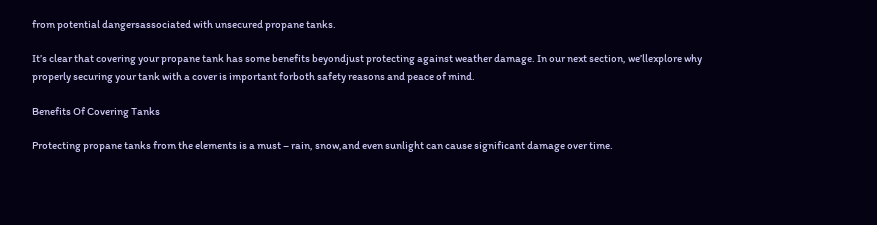from potential dangersassociated with unsecured propane tanks.

It’s clear that covering your propane tank has some benefits beyondjust protecting against weather damage. In our next section, we’llexplore why properly securing your tank with a cover is important forboth safety reasons and peace of mind.

Benefits Of Covering Tanks

Protecting propane tanks from the elements is a must – rain, snow,and even sunlight can cause significant damage over time.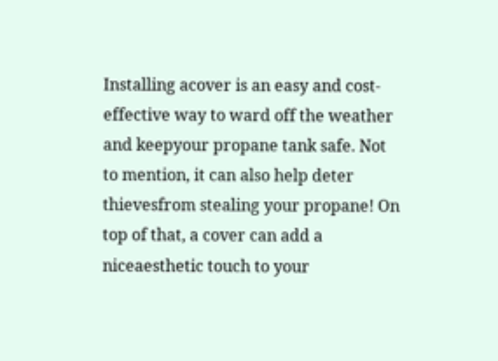Installing acover is an easy and cost-effective way to ward off the weather and keepyour propane tank safe. Not to mention, it can also help deter thievesfrom stealing your propane! On top of that, a cover can add a niceaesthetic touch to your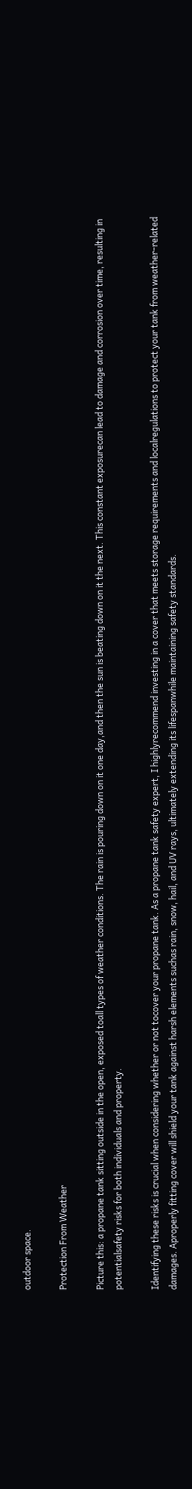outdoor space.

Protection From Weather

Picture this: a propane tank sitting outside in the open, exposed toall types of weather conditions. The rain is pouring down on it one day,and then the sun is beating down on it the next. This constant exposurecan lead to damage and corrosion over time, resulting in potentialsafety risks for both individuals and property.

Identifying these risks is crucial when considering whether or not tocover your propane tank. As a propane tank safety expert, I highlyrecommend investing in a cover that meets storage requirements and localregulations to protect your tank from weather-related damages. Aproperly fitting cover will shield your tank against harsh elements suchas rain, snow, hail, and UV rays, ultimately extending its lifespanwhile maintaining safety standards.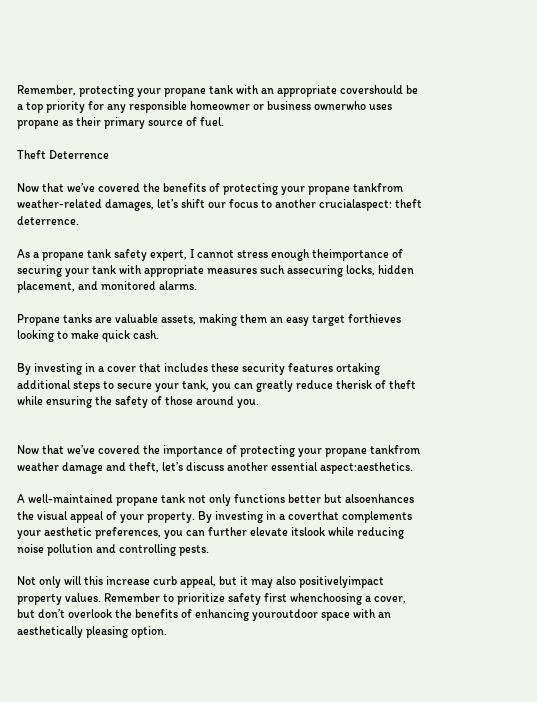Remember, protecting your propane tank with an appropriate covershould be a top priority for any responsible homeowner or business ownerwho uses propane as their primary source of fuel.

Theft Deterrence

Now that we’ve covered the benefits of protecting your propane tankfrom weather-related damages, let’s shift our focus to another crucialaspect: theft deterrence.

As a propane tank safety expert, I cannot stress enough theimportance of securing your tank with appropriate measures such assecuring locks, hidden placement, and monitored alarms.

Propane tanks are valuable assets, making them an easy target forthieves looking to make quick cash.

By investing in a cover that includes these security features ortaking additional steps to secure your tank, you can greatly reduce therisk of theft while ensuring the safety of those around you.


Now that we’ve covered the importance of protecting your propane tankfrom weather damage and theft, let’s discuss another essential aspect:aesthetics.

A well-maintained propane tank not only functions better but alsoenhances the visual appeal of your property. By investing in a coverthat complements your aesthetic preferences, you can further elevate itslook while reducing noise pollution and controlling pests.

Not only will this increase curb appeal, but it may also positivelyimpact property values. Remember to prioritize safety first whenchoosing a cover, but don’t overlook the benefits of enhancing youroutdoor space with an aesthetically pleasing option.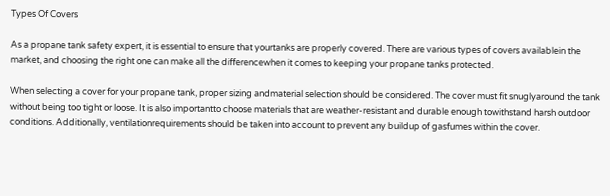Types Of Covers

As a propane tank safety expert, it is essential to ensure that yourtanks are properly covered. There are various types of covers availablein the market, and choosing the right one can make all the differencewhen it comes to keeping your propane tanks protected.

When selecting a cover for your propane tank, proper sizing andmaterial selection should be considered. The cover must fit snuglyaround the tank without being too tight or loose. It is also importantto choose materials that are weather-resistant and durable enough towithstand harsh outdoor conditions. Additionally, ventilationrequirements should be taken into account to prevent any buildup of gasfumes within the cover.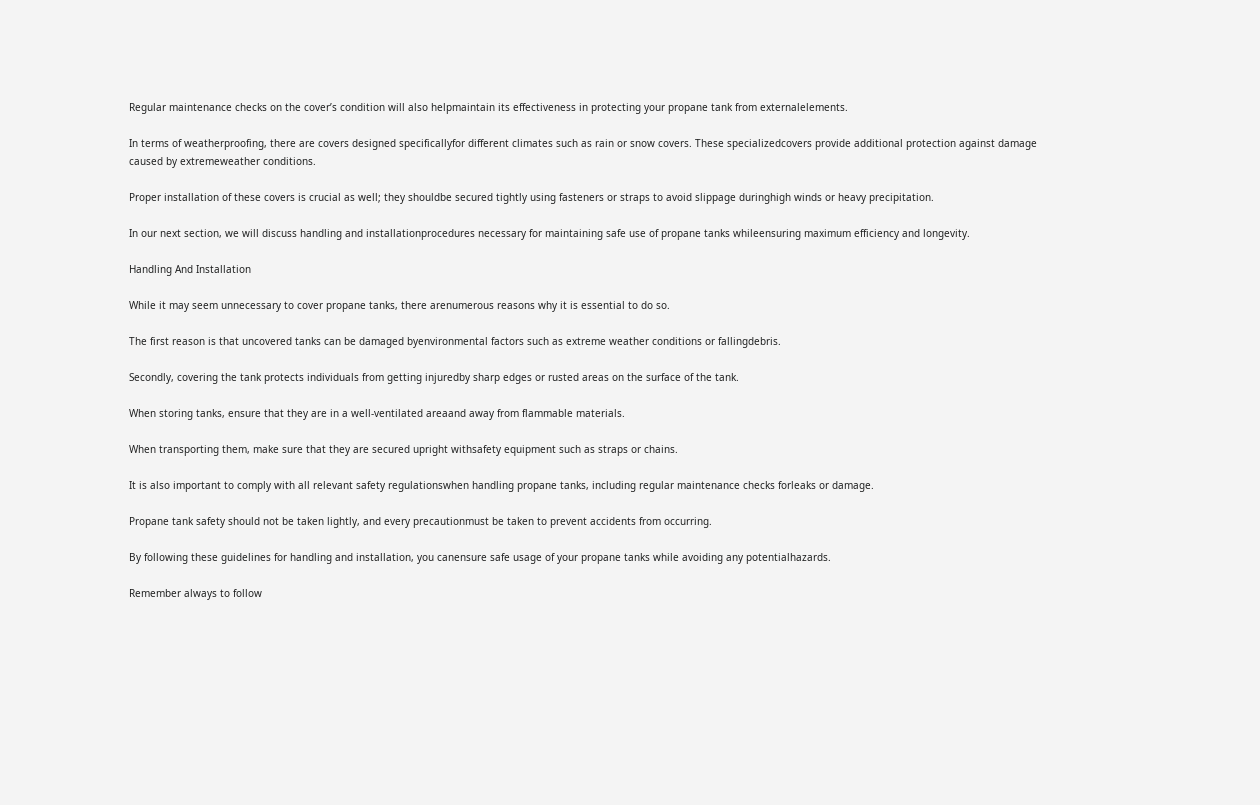Regular maintenance checks on the cover’s condition will also helpmaintain its effectiveness in protecting your propane tank from externalelements.

In terms of weatherproofing, there are covers designed specificallyfor different climates such as rain or snow covers. These specializedcovers provide additional protection against damage caused by extremeweather conditions.

Proper installation of these covers is crucial as well; they shouldbe secured tightly using fasteners or straps to avoid slippage duringhigh winds or heavy precipitation.

In our next section, we will discuss handling and installationprocedures necessary for maintaining safe use of propane tanks whileensuring maximum efficiency and longevity.

Handling And Installation

While it may seem unnecessary to cover propane tanks, there arenumerous reasons why it is essential to do so.

The first reason is that uncovered tanks can be damaged byenvironmental factors such as extreme weather conditions or fallingdebris.

Secondly, covering the tank protects individuals from getting injuredby sharp edges or rusted areas on the surface of the tank.

When storing tanks, ensure that they are in a well-ventilated areaand away from flammable materials.

When transporting them, make sure that they are secured upright withsafety equipment such as straps or chains.

It is also important to comply with all relevant safety regulationswhen handling propane tanks, including regular maintenance checks forleaks or damage.

Propane tank safety should not be taken lightly, and every precautionmust be taken to prevent accidents from occurring.

By following these guidelines for handling and installation, you canensure safe usage of your propane tanks while avoiding any potentialhazards.

Remember always to follow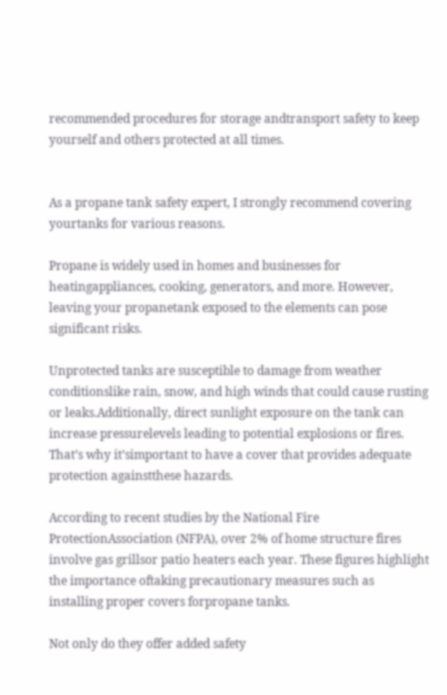recommended procedures for storage andtransport safety to keep yourself and others protected at all times.


As a propane tank safety expert, I strongly recommend covering yourtanks for various reasons.

Propane is widely used in homes and businesses for heatingappliances, cooking, generators, and more. However, leaving your propanetank exposed to the elements can pose significant risks.

Unprotected tanks are susceptible to damage from weather conditionslike rain, snow, and high winds that could cause rusting or leaks.Additionally, direct sunlight exposure on the tank can increase pressurelevels leading to potential explosions or fires. That’s why it’simportant to have a cover that provides adequate protection againstthese hazards.

According to recent studies by the National Fire ProtectionAssociation (NFPA), over 2% of home structure fires involve gas grillsor patio heaters each year. These figures highlight the importance oftaking precautionary measures such as installing proper covers forpropane tanks.

Not only do they offer added safety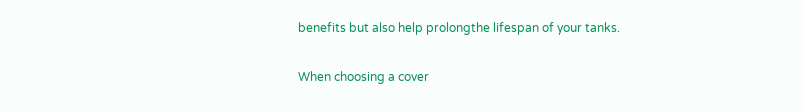benefits but also help prolongthe lifespan of your tanks.

When choosing a cover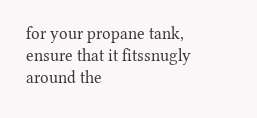for your propane tank, ensure that it fitssnugly around the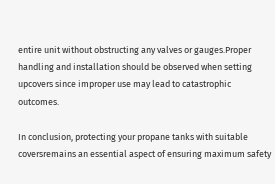entire unit without obstructing any valves or gauges.Proper handling and installation should be observed when setting upcovers since improper use may lead to catastrophic outcomes.

In conclusion, protecting your propane tanks with suitable coversremains an essential aspect of ensuring maximum safety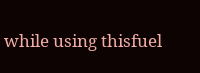while using thisfuel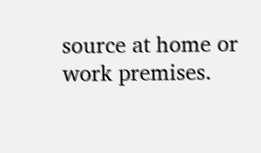source at home or work premises.